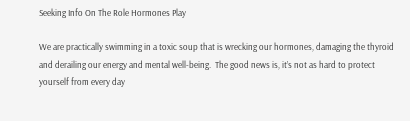Seeking Info On The Role Hormones Play

We are practically swimming in a toxic soup that is wrecking our hormones, damaging the thyroid and derailing our energy and mental well-being.  The good news is, it’s not as hard to protect yourself from every day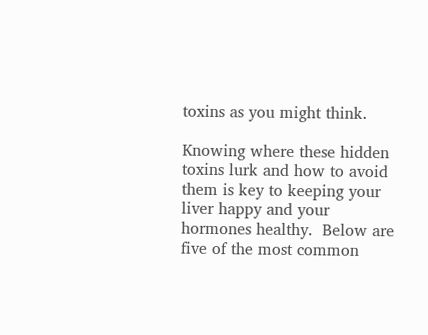toxins as you might think.

Knowing where these hidden toxins lurk and how to avoid them is key to keeping your liver happy and your hormones healthy.  Below are five of the most common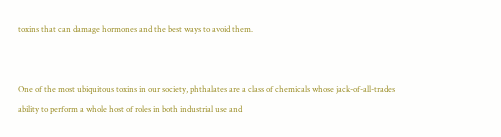toxins that can damage hormones and the best ways to avoid them.


One of the most ubiquitous toxins in our society, phthalates are a class of chemicals whose jack-of-all-trades ability to perform a whole host of roles in both industrial use and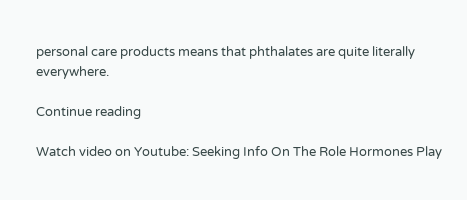personal care products means that phthalates are quite literally everywhere.

Continue reading

Watch video on Youtube: Seeking Info On The Role Hormones Play